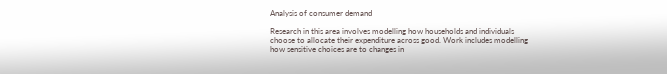Analysis of consumer demand

Research in this area involves modelling how households and individuals choose to allocate their expenditure across good. Work includes modelling how sensitive choices are to changes in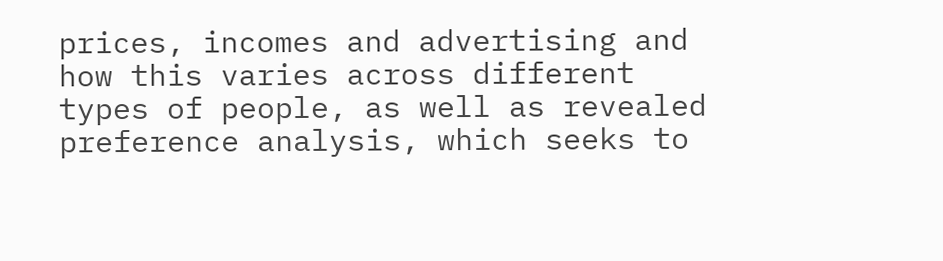prices, incomes and advertising and how this varies across different types of people, as well as revealed preference analysis, which seeks to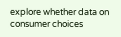explore whether data on consumer choices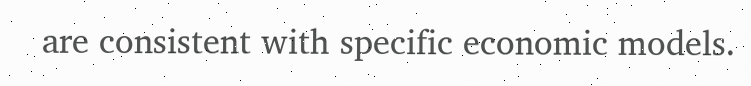are consistent with specific economic models.